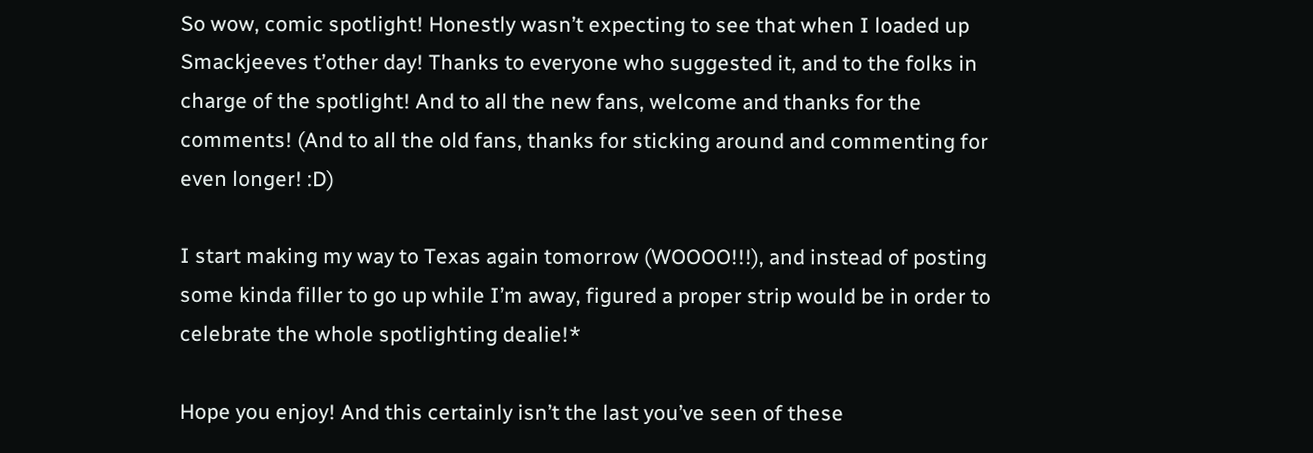So wow, comic spotlight! Honestly wasn’t expecting to see that when I loaded up Smackjeeves t’other day! Thanks to everyone who suggested it, and to the folks in charge of the spotlight! And to all the new fans, welcome and thanks for the comments! (And to all the old fans, thanks for sticking around and commenting for even longer! :D)

I start making my way to Texas again tomorrow (WOOOO!!!), and instead of posting some kinda filler to go up while I’m away, figured a proper strip would be in order to celebrate the whole spotlighting dealie!*

Hope you enjoy! And this certainly isn’t the last you’ve seen of these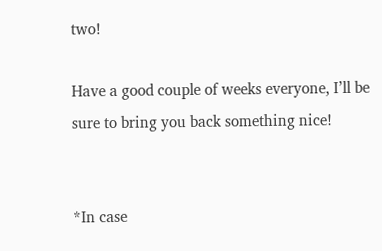two!

Have a good couple of weeks everyone, I’ll be sure to bring you back something nice!


*In case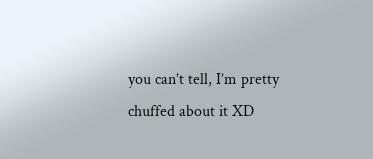you can’t tell, I’m pretty chuffed about it XD